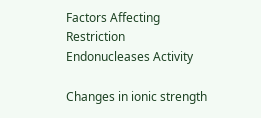Factors Affecting Restriction Endonucleases Activity

Changes in ionic strength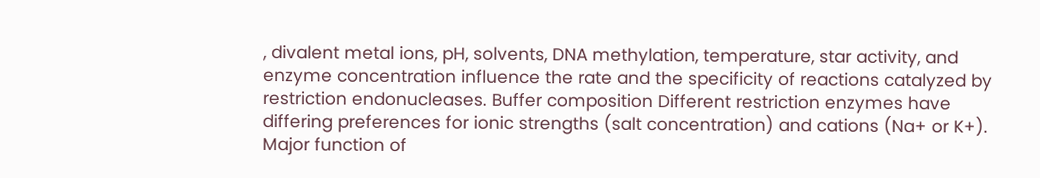, divalent metal ions, pH, solvents, DNA methylation, temperature, star activity, and enzyme concentration influence the rate and the specificity of reactions catalyzed by restriction endonucleases. Buffer composition Different restriction enzymes have differing preferences for ionic strengths (salt concentration) and cations (Na+ or K+). Major function of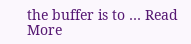the buffer is to … Read More